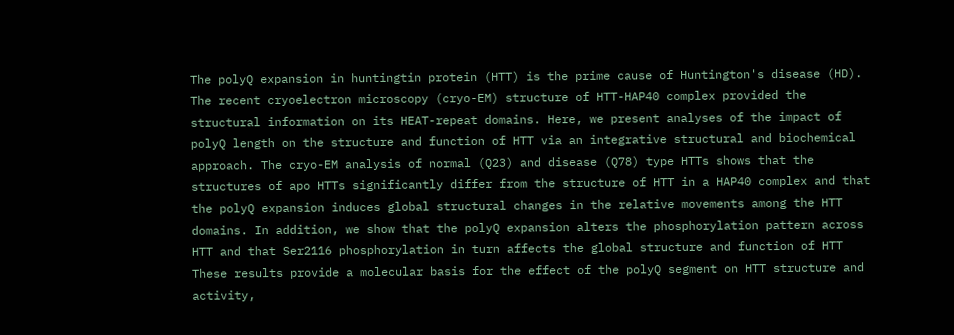The polyQ expansion in huntingtin protein (HTT) is the prime cause of Huntington's disease (HD). The recent cryoelectron microscopy (cryo-EM) structure of HTT-HAP40 complex provided the structural information on its HEAT-repeat domains. Here, we present analyses of the impact of polyQ length on the structure and function of HTT via an integrative structural and biochemical approach. The cryo-EM analysis of normal (Q23) and disease (Q78) type HTTs shows that the structures of apo HTTs significantly differ from the structure of HTT in a HAP40 complex and that the polyQ expansion induces global structural changes in the relative movements among the HTT domains. In addition, we show that the polyQ expansion alters the phosphorylation pattern across HTT and that Ser2116 phosphorylation in turn affects the global structure and function of HTT These results provide a molecular basis for the effect of the polyQ segment on HTT structure and activity,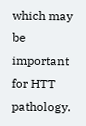which may be important for HTT pathology.